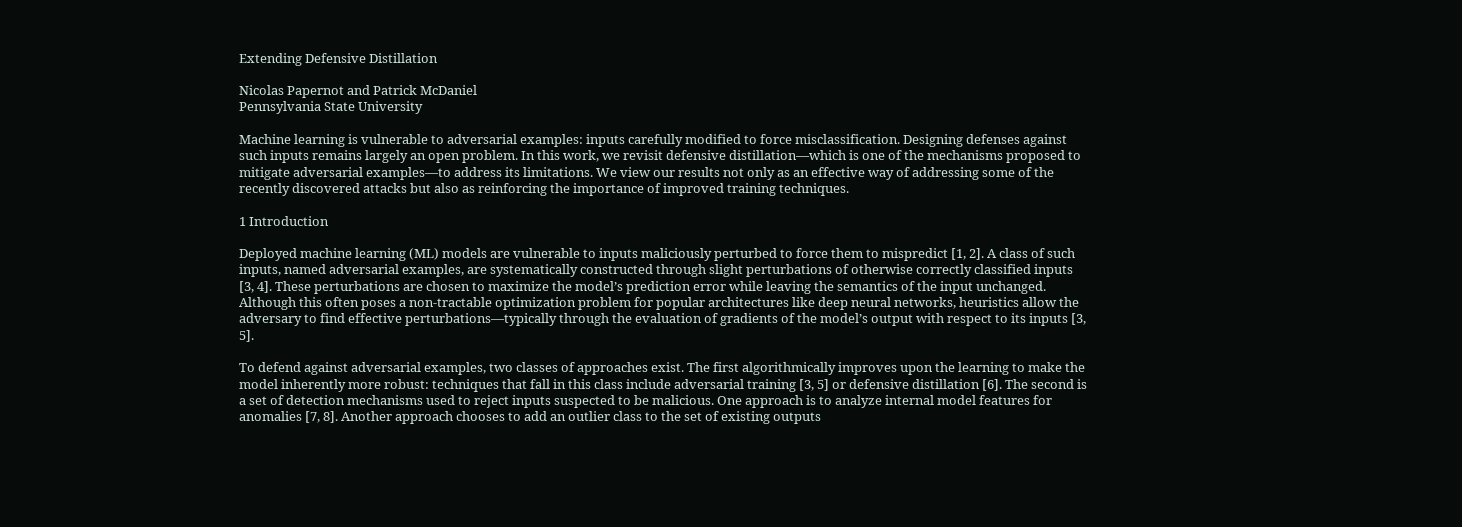Extending Defensive Distillation

Nicolas Papernot and Patrick McDaniel
Pennsylvania State University

Machine learning is vulnerable to adversarial examples: inputs carefully modified to force misclassification. Designing defenses against such inputs remains largely an open problem. In this work, we revisit defensive distillation—which is one of the mechanisms proposed to mitigate adversarial examples—to address its limitations. We view our results not only as an effective way of addressing some of the recently discovered attacks but also as reinforcing the importance of improved training techniques.

1 Introduction

Deployed machine learning (ML) models are vulnerable to inputs maliciously perturbed to force them to mispredict [1, 2]. A class of such inputs, named adversarial examples, are systematically constructed through slight perturbations of otherwise correctly classified inputs [3, 4]. These perturbations are chosen to maximize the model’s prediction error while leaving the semantics of the input unchanged. Although this often poses a non-tractable optimization problem for popular architectures like deep neural networks, heuristics allow the adversary to find effective perturbations—typically through the evaluation of gradients of the model’s output with respect to its inputs [3, 5].

To defend against adversarial examples, two classes of approaches exist. The first algorithmically improves upon the learning to make the model inherently more robust: techniques that fall in this class include adversarial training [3, 5] or defensive distillation [6]. The second is a set of detection mechanisms used to reject inputs suspected to be malicious. One approach is to analyze internal model features for anomalies [7, 8]. Another approach chooses to add an outlier class to the set of existing outputs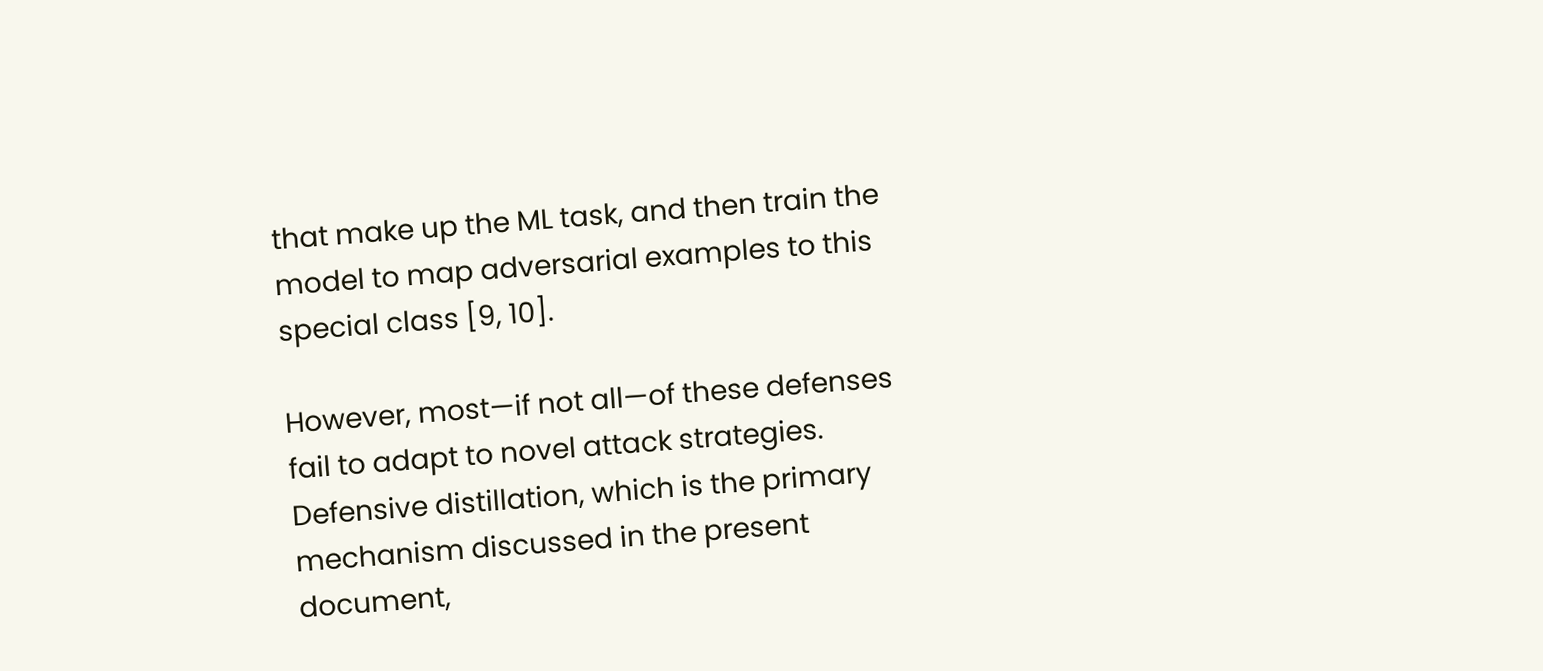that make up the ML task, and then train the model to map adversarial examples to this special class [9, 10].

However, most—if not all—of these defenses fail to adapt to novel attack strategies. Defensive distillation, which is the primary mechanism discussed in the present document,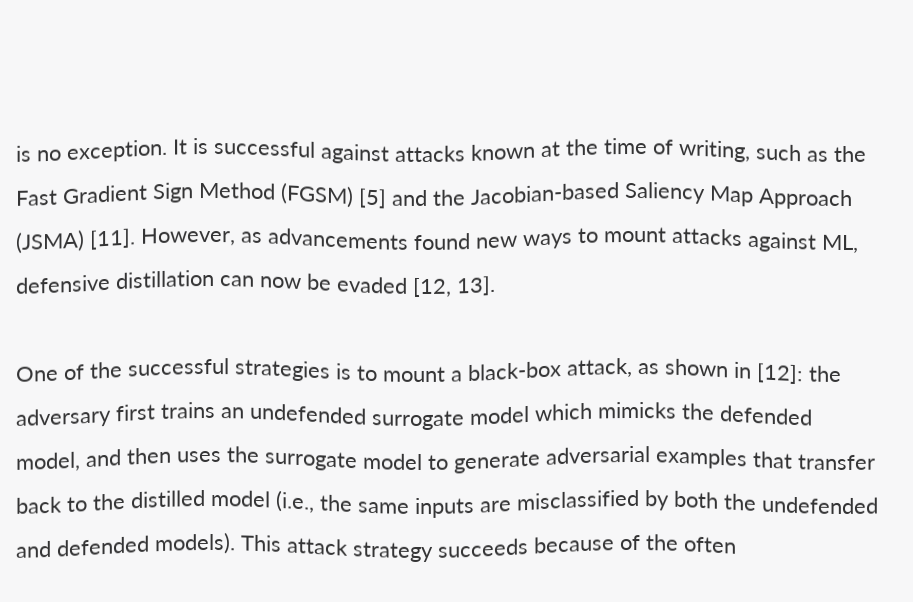is no exception. It is successful against attacks known at the time of writing, such as the Fast Gradient Sign Method (FGSM) [5] and the Jacobian-based Saliency Map Approach (JSMA) [11]. However, as advancements found new ways to mount attacks against ML, defensive distillation can now be evaded [12, 13].

One of the successful strategies is to mount a black-box attack, as shown in [12]: the adversary first trains an undefended surrogate model which mimicks the defended model, and then uses the surrogate model to generate adversarial examples that transfer back to the distilled model (i.e., the same inputs are misclassified by both the undefended and defended models). This attack strategy succeeds because of the often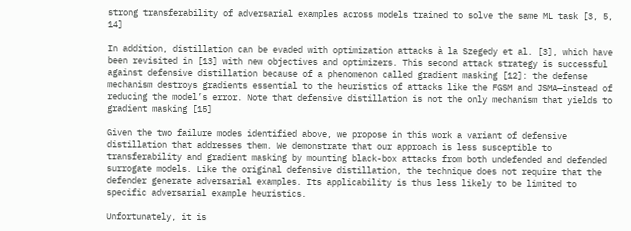strong transferability of adversarial examples across models trained to solve the same ML task [3, 5, 14]

In addition, distillation can be evaded with optimization attacks à la Szegedy et al. [3], which have been revisited in [13] with new objectives and optimizers. This second attack strategy is successful against defensive distillation because of a phenomenon called gradient masking [12]: the defense mechanism destroys gradients essential to the heuristics of attacks like the FGSM and JSMA—instead of reducing the model’s error. Note that defensive distillation is not the only mechanism that yields to gradient masking [15]

Given the two failure modes identified above, we propose in this work a variant of defensive distillation that addresses them. We demonstrate that our approach is less susceptible to transferability and gradient masking by mounting black-box attacks from both undefended and defended surrogate models. Like the original defensive distillation, the technique does not require that the defender generate adversarial examples. Its applicability is thus less likely to be limited to specific adversarial example heuristics.

Unfortunately, it is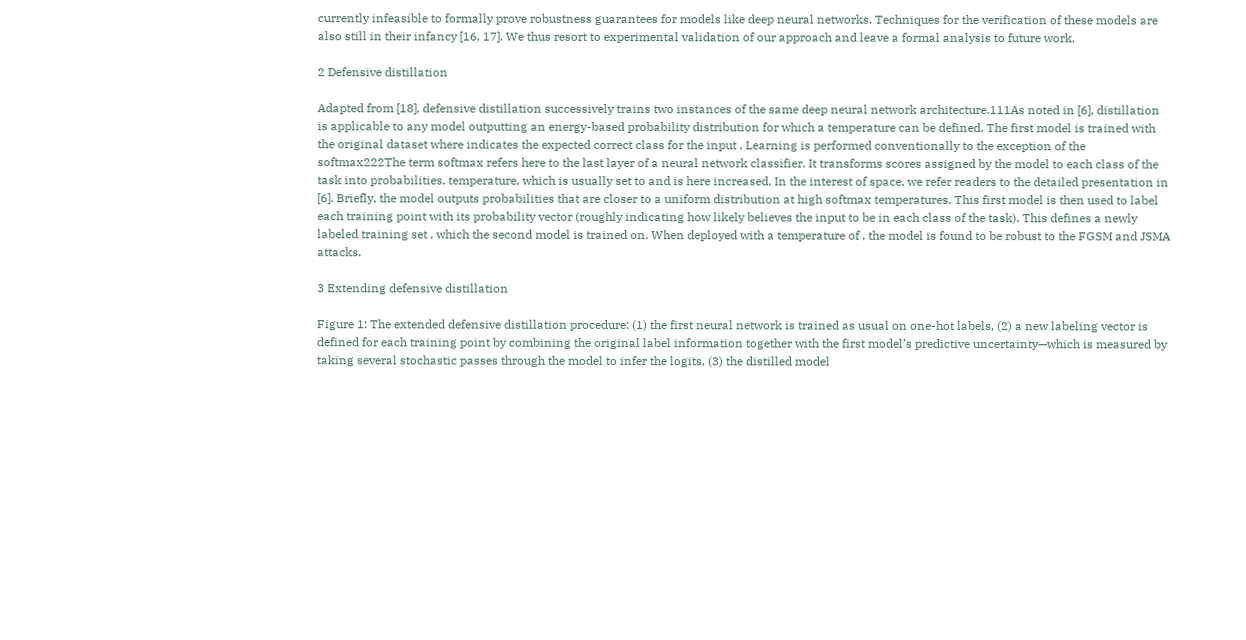currently infeasible to formally prove robustness guarantees for models like deep neural networks. Techniques for the verification of these models are also still in their infancy [16, 17]. We thus resort to experimental validation of our approach and leave a formal analysis to future work.

2 Defensive distillation

Adapted from [18], defensive distillation successively trains two instances of the same deep neural network architecture.111As noted in [6], distillation is applicable to any model outputting an energy-based probability distribution for which a temperature can be defined. The first model is trained with the original dataset where indicates the expected correct class for the input . Learning is performed conventionally to the exception of the softmax222The term softmax refers here to the last layer of a neural network classifier. It transforms scores assigned by the model to each class of the task into probabilities. temperature, which is usually set to and is here increased. In the interest of space, we refer readers to the detailed presentation in [6]. Briefly, the model outputs probabilities that are closer to a uniform distribution at high softmax temperatures. This first model is then used to label each training point with its probability vector (roughly indicating how likely believes the input to be in each class of the task). This defines a newly labeled training set , which the second model is trained on. When deployed with a temperature of , the model is found to be robust to the FGSM and JSMA attacks.

3 Extending defensive distillation

Figure 1: The extended defensive distillation procedure: (1) the first neural network is trained as usual on one-hot labels, (2) a new labeling vector is defined for each training point by combining the original label information together with the first model’s predictive uncertainty—which is measured by taking several stochastic passes through the model to infer the logits, (3) the distilled model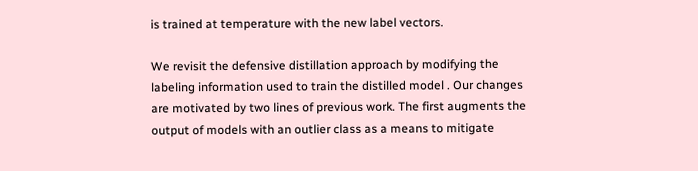is trained at temperature with the new label vectors.

We revisit the defensive distillation approach by modifying the labeling information used to train the distilled model . Our changes are motivated by two lines of previous work. The first augments the output of models with an outlier class as a means to mitigate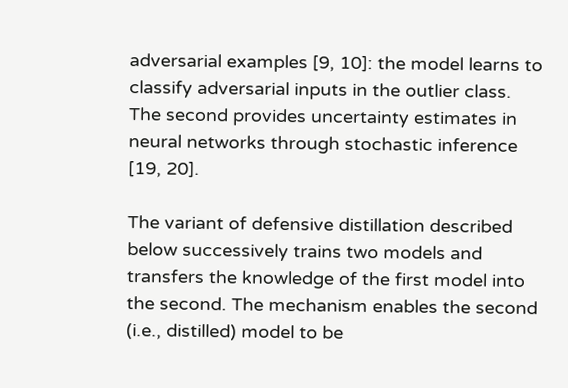adversarial examples [9, 10]: the model learns to classify adversarial inputs in the outlier class. The second provides uncertainty estimates in neural networks through stochastic inference [19, 20].

The variant of defensive distillation described below successively trains two models and transfers the knowledge of the first model into the second. The mechanism enables the second (i.e., distilled) model to be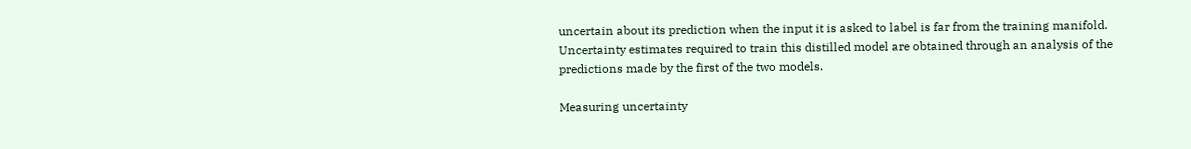uncertain about its prediction when the input it is asked to label is far from the training manifold. Uncertainty estimates required to train this distilled model are obtained through an analysis of the predictions made by the first of the two models.

Measuring uncertainty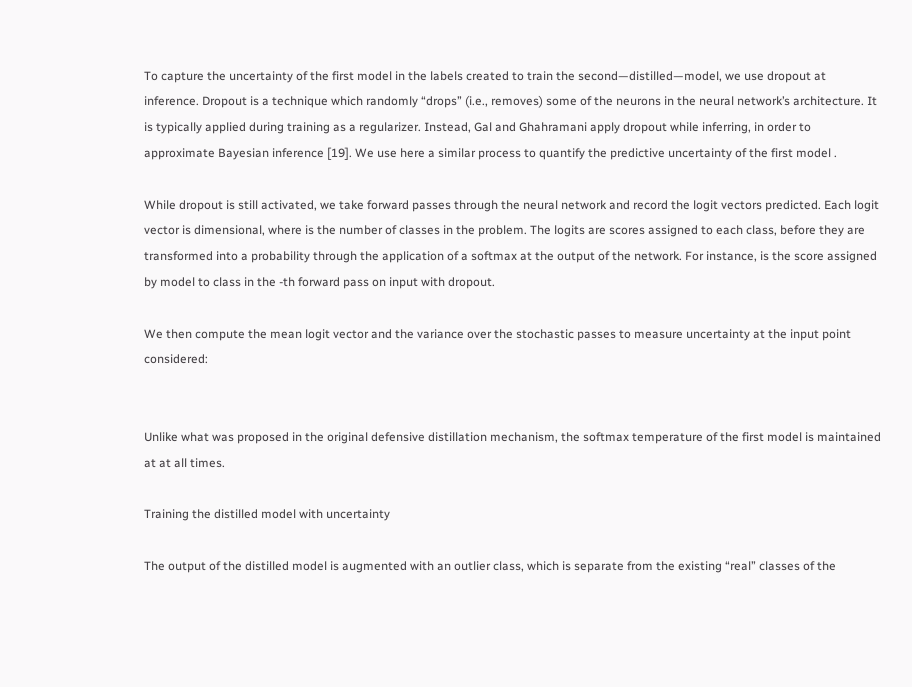To capture the uncertainty of the first model in the labels created to train the second—distilled—model, we use dropout at inference. Dropout is a technique which randomly “drops” (i.e., removes) some of the neurons in the neural network’s architecture. It is typically applied during training as a regularizer. Instead, Gal and Ghahramani apply dropout while inferring, in order to approximate Bayesian inference [19]. We use here a similar process to quantify the predictive uncertainty of the first model .

While dropout is still activated, we take forward passes through the neural network and record the logit vectors predicted. Each logit vector is dimensional, where is the number of classes in the problem. The logits are scores assigned to each class, before they are transformed into a probability through the application of a softmax at the output of the network. For instance, is the score assigned by model to class in the -th forward pass on input with dropout.

We then compute the mean logit vector and the variance over the stochastic passes to measure uncertainty at the input point considered:


Unlike what was proposed in the original defensive distillation mechanism, the softmax temperature of the first model is maintained at at all times.

Training the distilled model with uncertainty

The output of the distilled model is augmented with an outlier class, which is separate from the existing “real” classes of the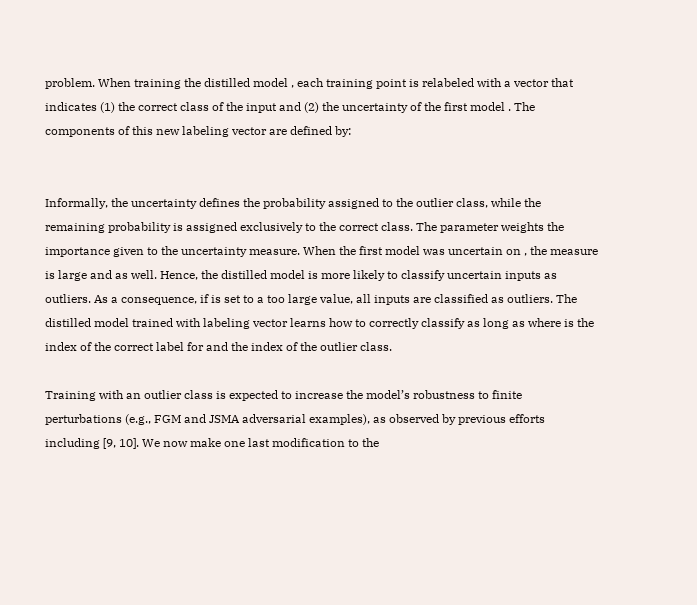problem. When training the distilled model , each training point is relabeled with a vector that indicates (1) the correct class of the input and (2) the uncertainty of the first model . The components of this new labeling vector are defined by:


Informally, the uncertainty defines the probability assigned to the outlier class, while the remaining probability is assigned exclusively to the correct class. The parameter weights the importance given to the uncertainty measure. When the first model was uncertain on , the measure is large and as well. Hence, the distilled model is more likely to classify uncertain inputs as outliers. As a consequence, if is set to a too large value, all inputs are classified as outliers. The distilled model trained with labeling vector learns how to correctly classify as long as where is the index of the correct label for and the index of the outlier class.

Training with an outlier class is expected to increase the model’s robustness to finite perturbations (e.g., FGM and JSMA adversarial examples), as observed by previous efforts including [9, 10]. We now make one last modification to the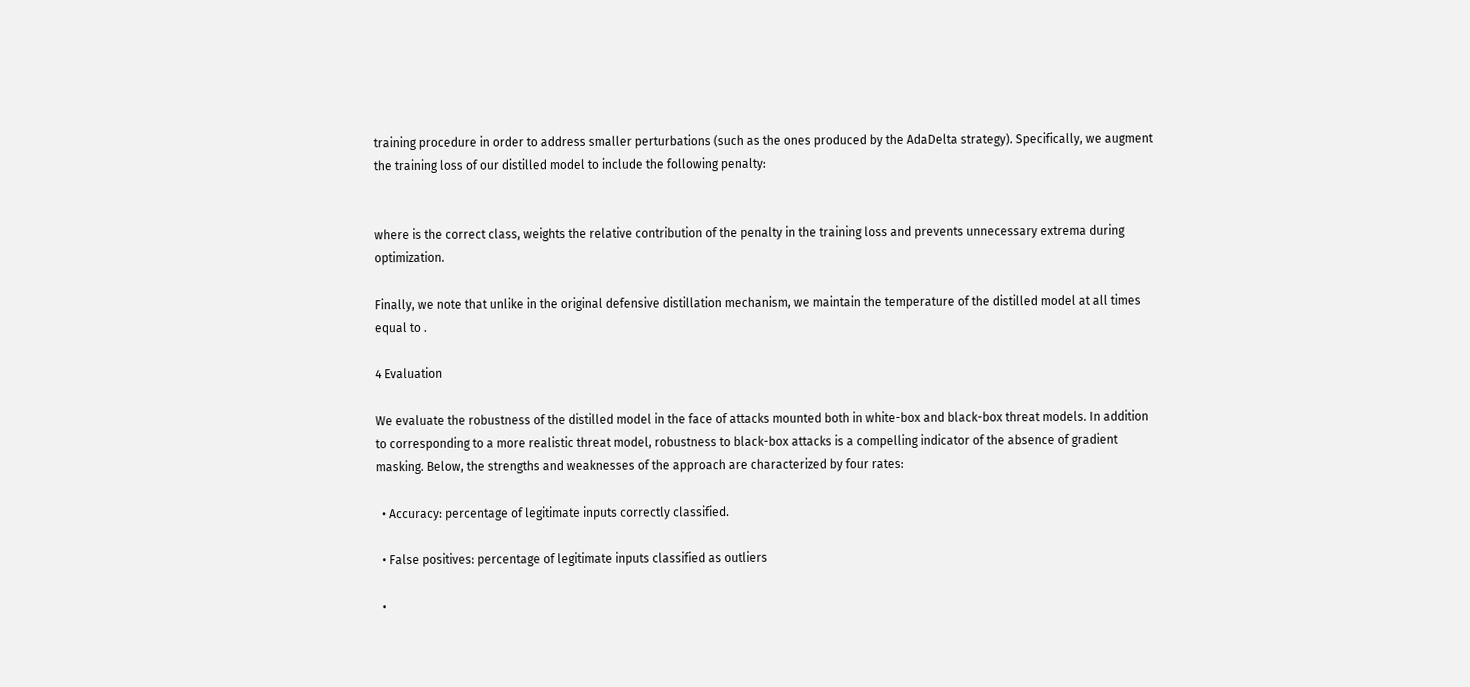training procedure in order to address smaller perturbations (such as the ones produced by the AdaDelta strategy). Specifically, we augment the training loss of our distilled model to include the following penalty:


where is the correct class, weights the relative contribution of the penalty in the training loss and prevents unnecessary extrema during optimization.

Finally, we note that unlike in the original defensive distillation mechanism, we maintain the temperature of the distilled model at all times equal to .

4 Evaluation

We evaluate the robustness of the distilled model in the face of attacks mounted both in white-box and black-box threat models. In addition to corresponding to a more realistic threat model, robustness to black-box attacks is a compelling indicator of the absence of gradient masking. Below, the strengths and weaknesses of the approach are characterized by four rates:

  • Accuracy: percentage of legitimate inputs correctly classified.

  • False positives: percentage of legitimate inputs classified as outliers

  •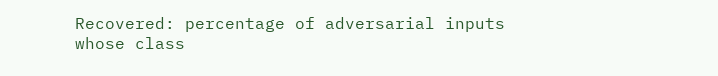Recovered: percentage of adversarial inputs whose class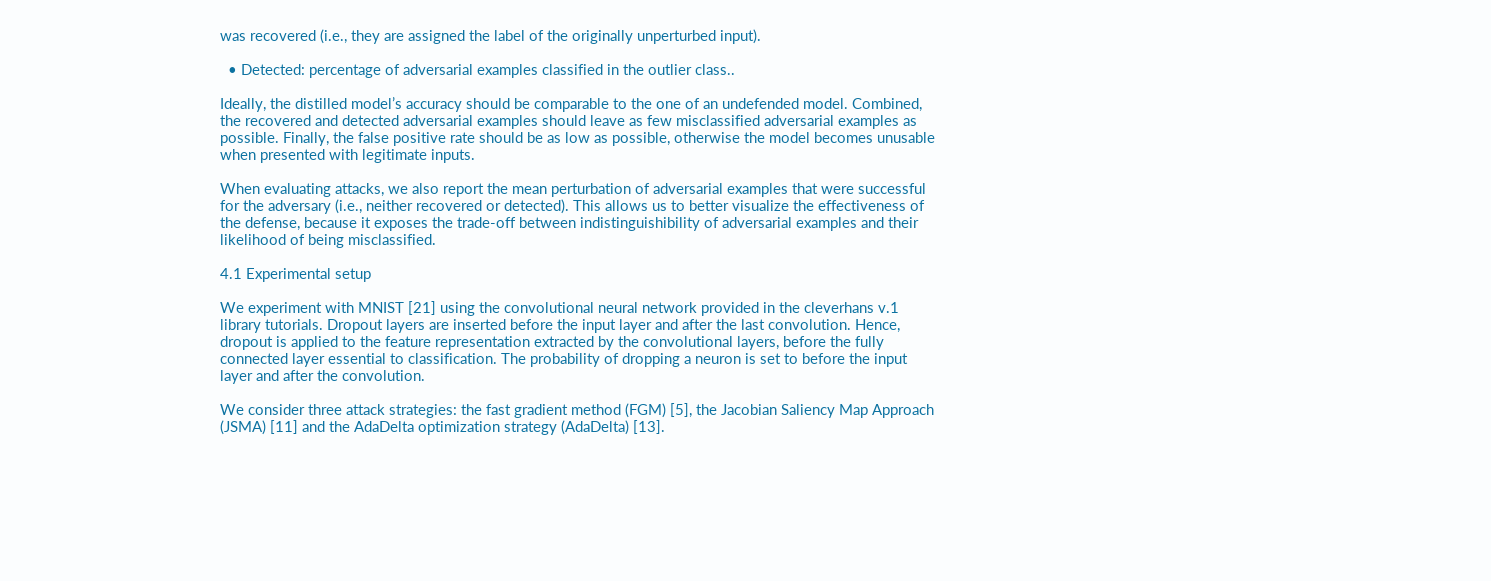was recovered (i.e., they are assigned the label of the originally unperturbed input).

  • Detected: percentage of adversarial examples classified in the outlier class..

Ideally, the distilled model’s accuracy should be comparable to the one of an undefended model. Combined, the recovered and detected adversarial examples should leave as few misclassified adversarial examples as possible. Finally, the false positive rate should be as low as possible, otherwise the model becomes unusable when presented with legitimate inputs.

When evaluating attacks, we also report the mean perturbation of adversarial examples that were successful for the adversary (i.e., neither recovered or detected). This allows us to better visualize the effectiveness of the defense, because it exposes the trade-off between indistinguishibility of adversarial examples and their likelihood of being misclassified.

4.1 Experimental setup

We experiment with MNIST [21] using the convolutional neural network provided in the cleverhans v.1 library tutorials. Dropout layers are inserted before the input layer and after the last convolution. Hence, dropout is applied to the feature representation extracted by the convolutional layers, before the fully connected layer essential to classification. The probability of dropping a neuron is set to before the input layer and after the convolution.

We consider three attack strategies: the fast gradient method (FGM) [5], the Jacobian Saliency Map Approach (JSMA) [11] and the AdaDelta optimization strategy (AdaDelta) [13].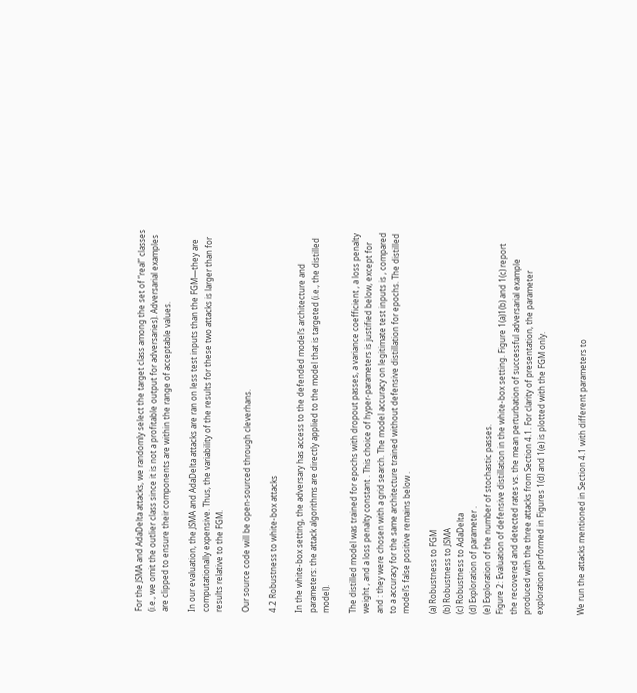For the JSMA and AdaDelta attacks, we randomly select the target class among the set of “real” classes (i.e., we omit the outlier class since it is not a profitable output for adversaries). Adversarial examples are clipped to ensure their components are within the range of acceptable values.

In our evaluation, the JSMA and AdaDelta attacks are ran on less test inputs than the FGM—they are computationally expensive. Thus, the variability of the results for these two attacks is larger than for results relative to the FGM.

Our source code will be open-sourced through cleverhans.

4.2 Robustness to white-box attacks

In the white-box setting, the adversary has access to the defended model’s architecture and parameters: the attack algorithms are directly applied to the model that is targeted (i.e., the distilled model).

The distilled model was trained for epochs with dropout passes, a variance coefficient , a loss penalty weight , and a loss penalty constant . This choice of hyper-parameters is justified below, except for and : they were chosen with a grid search. The model accuracy on legitimate test inputs is , compared to a accuracy for the same architecture trained without defensive distillation for epochs. The distilled model’s false positive remains below .

(a) Robustness to FGM
(b) Robustness to JSMA
(c) Robustness to AdaDelta
(d) Exploration of parameter .
(e) Exploration of the number of stochastic passes.
Figure 2: Evaluation of defensive distillation in the white-box setting. Figure 1(a)1(b) and 1(c) report the recovered and detected rates vs. the mean perturbation of successful adversarial example produced with the three attacks from Section 4.1. For clarity of presentation, the parameter exploration performed in Figures 1(d) and 1(e) is plotted with the FGM only.


We run the attacks mentioned in Section 4.1 with different parameters to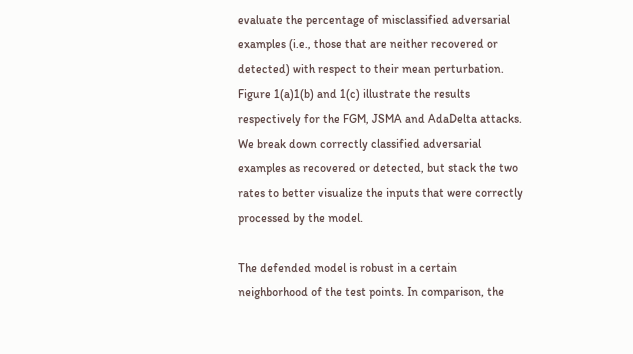evaluate the percentage of misclassified adversarial examples (i.e., those that are neither recovered or detected) with respect to their mean perturbation. Figure 1(a)1(b) and 1(c) illustrate the results respectively for the FGM, JSMA and AdaDelta attacks. We break down correctly classified adversarial examples as recovered or detected, but stack the two rates to better visualize the inputs that were correctly processed by the model.

The defended model is robust in a certain neighborhood of the test points. In comparison, the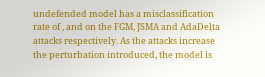undefended model has a misclassification rate of , and on the FGM, JSMA and AdaDelta attacks respectively. As the attacks increase the perturbation introduced, the model is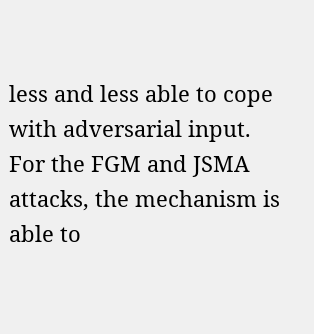less and less able to cope with adversarial input. For the FGM and JSMA attacks, the mechanism is able to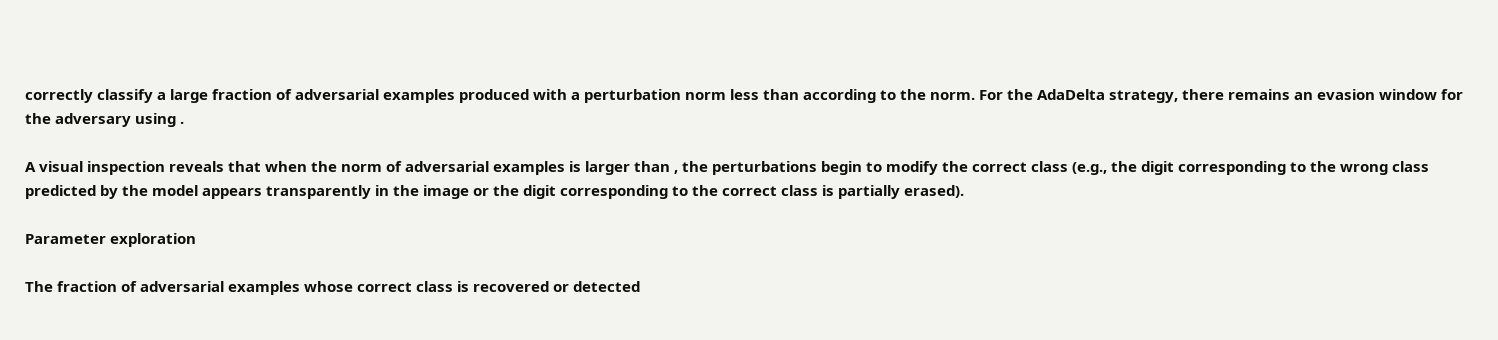correctly classify a large fraction of adversarial examples produced with a perturbation norm less than according to the norm. For the AdaDelta strategy, there remains an evasion window for the adversary using .

A visual inspection reveals that when the norm of adversarial examples is larger than , the perturbations begin to modify the correct class (e.g., the digit corresponding to the wrong class predicted by the model appears transparently in the image or the digit corresponding to the correct class is partially erased).

Parameter exploration

The fraction of adversarial examples whose correct class is recovered or detected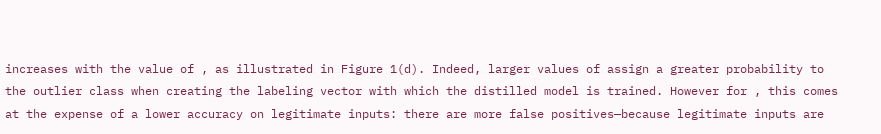increases with the value of , as illustrated in Figure 1(d). Indeed, larger values of assign a greater probability to the outlier class when creating the labeling vector with which the distilled model is trained. However for , this comes at the expense of a lower accuracy on legitimate inputs: there are more false positives—because legitimate inputs are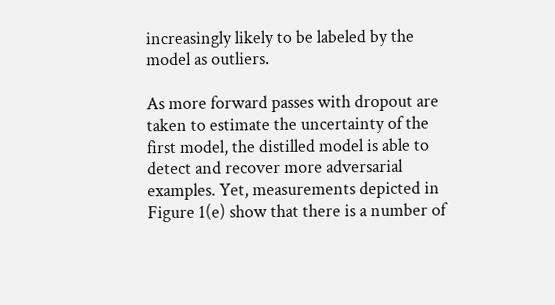increasingly likely to be labeled by the model as outliers.

As more forward passes with dropout are taken to estimate the uncertainty of the first model, the distilled model is able to detect and recover more adversarial examples. Yet, measurements depicted in Figure 1(e) show that there is a number of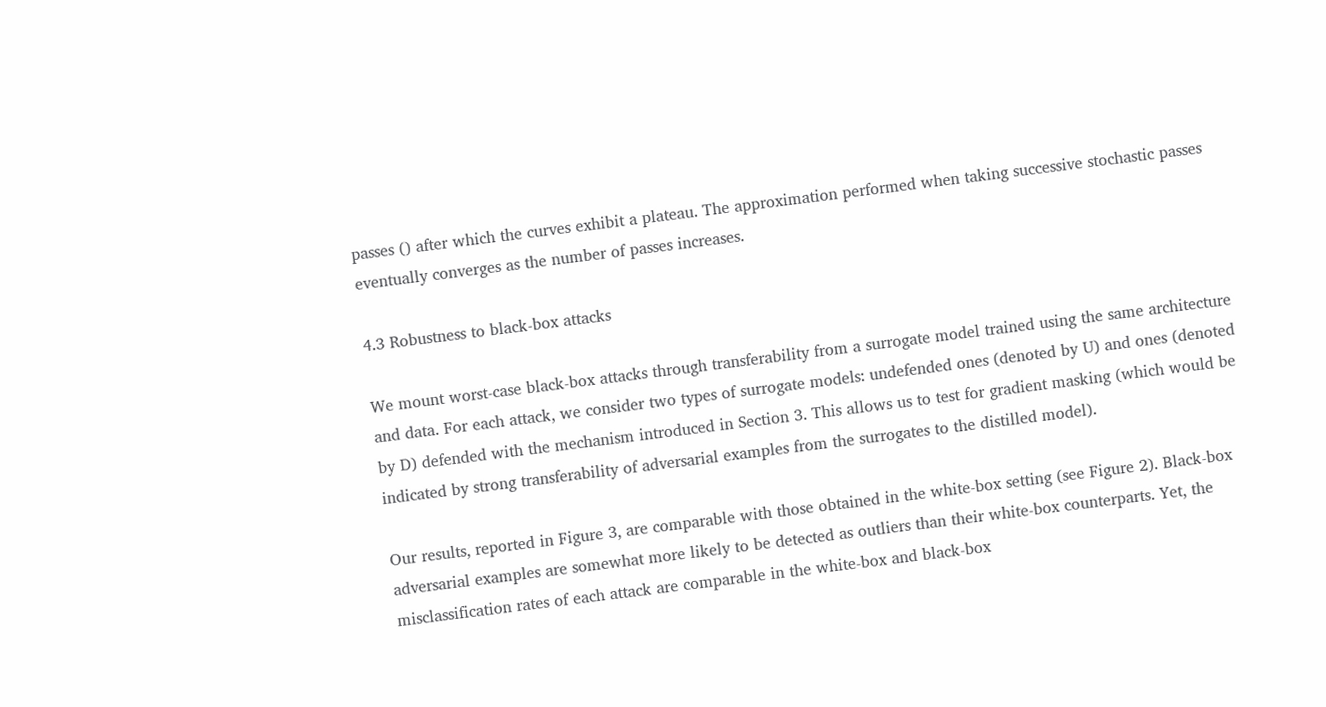passes () after which the curves exhibit a plateau. The approximation performed when taking successive stochastic passes eventually converges as the number of passes increases.

4.3 Robustness to black-box attacks

We mount worst-case black-box attacks through transferability from a surrogate model trained using the same architecture and data. For each attack, we consider two types of surrogate models: undefended ones (denoted by U) and ones (denoted by D) defended with the mechanism introduced in Section 3. This allows us to test for gradient masking (which would be indicated by strong transferability of adversarial examples from the surrogates to the distilled model).

Our results, reported in Figure 3, are comparable with those obtained in the white-box setting (see Figure 2). Black-box adversarial examples are somewhat more likely to be detected as outliers than their white-box counterparts. Yet, the misclassification rates of each attack are comparable in the white-box and black-box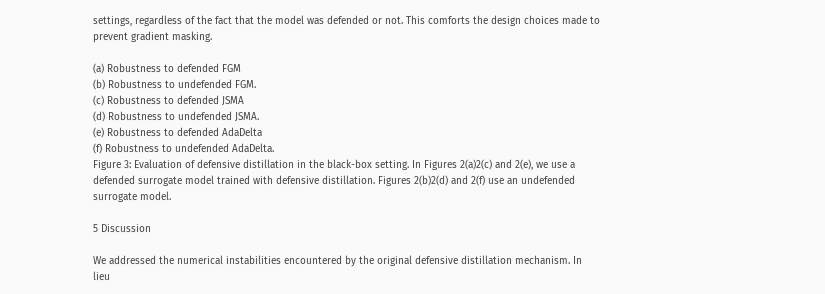settings, regardless of the fact that the model was defended or not. This comforts the design choices made to prevent gradient masking.

(a) Robustness to defended FGM
(b) Robustness to undefended FGM.
(c) Robustness to defended JSMA
(d) Robustness to undefended JSMA.
(e) Robustness to defended AdaDelta
(f) Robustness to undefended AdaDelta.
Figure 3: Evaluation of defensive distillation in the black-box setting. In Figures 2(a)2(c) and 2(e), we use a defended surrogate model trained with defensive distillation. Figures 2(b)2(d) and 2(f) use an undefended surrogate model.

5 Discussion

We addressed the numerical instabilities encountered by the original defensive distillation mechanism. In lieu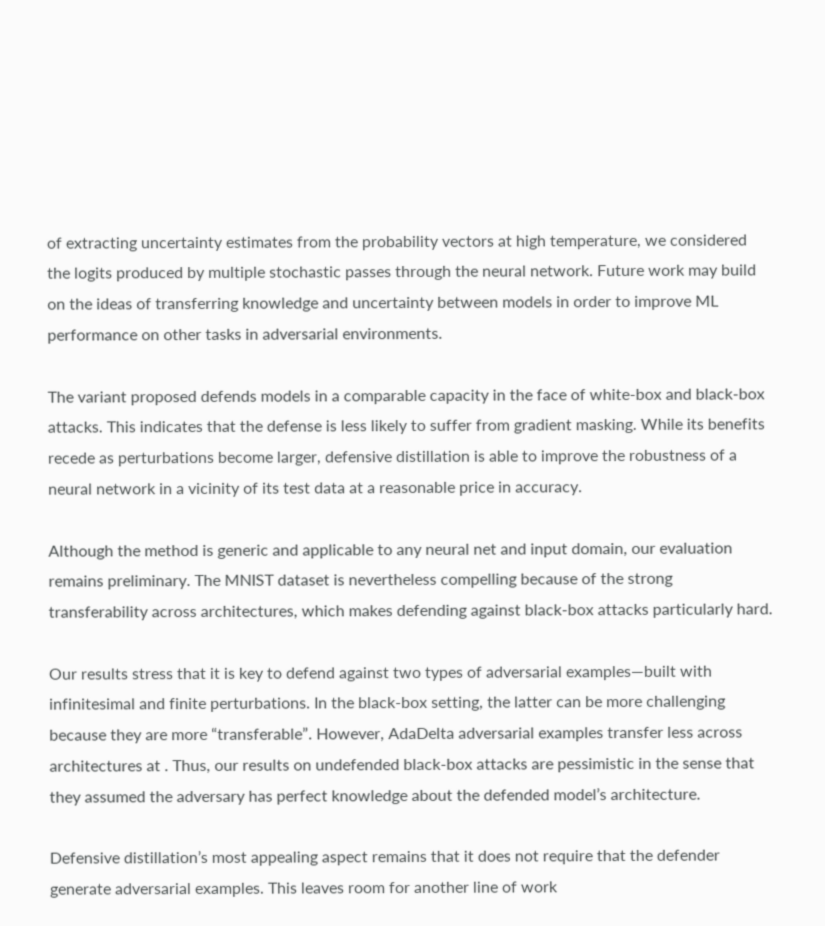of extracting uncertainty estimates from the probability vectors at high temperature, we considered the logits produced by multiple stochastic passes through the neural network. Future work may build on the ideas of transferring knowledge and uncertainty between models in order to improve ML performance on other tasks in adversarial environments.

The variant proposed defends models in a comparable capacity in the face of white-box and black-box attacks. This indicates that the defense is less likely to suffer from gradient masking. While its benefits recede as perturbations become larger, defensive distillation is able to improve the robustness of a neural network in a vicinity of its test data at a reasonable price in accuracy.

Although the method is generic and applicable to any neural net and input domain, our evaluation remains preliminary. The MNIST dataset is nevertheless compelling because of the strong transferability across architectures, which makes defending against black-box attacks particularly hard.

Our results stress that it is key to defend against two types of adversarial examples—built with infinitesimal and finite perturbations. In the black-box setting, the latter can be more challenging because they are more “transferable”. However, AdaDelta adversarial examples transfer less across architectures at . Thus, our results on undefended black-box attacks are pessimistic in the sense that they assumed the adversary has perfect knowledge about the defended model’s architecture.

Defensive distillation’s most appealing aspect remains that it does not require that the defender generate adversarial examples. This leaves room for another line of work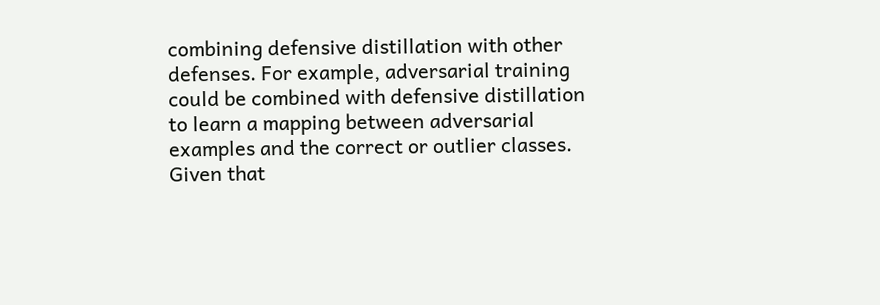combining defensive distillation with other defenses. For example, adversarial training could be combined with defensive distillation to learn a mapping between adversarial examples and the correct or outlier classes. Given that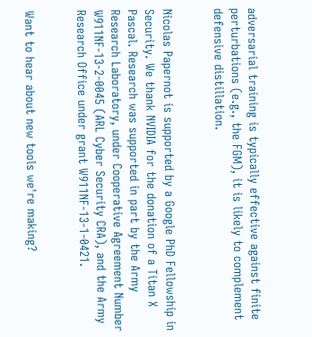adversarial training is typically effective against finite perturbations (e.g., the FGM), it is likely to complement defensive distillation.


Nicolas Papernot is supported by a Google PhD Fellowship in Security. We thank NVIDIA for the donation of a Titan X Pascal. Research was supported in part by the Army Research Laboratory, under Cooperative Agreement Number W911NF-13-2-0045 (ARL Cyber Security CRA), and the Army Research Office under grant W911NF-13-1-0421.


Want to hear about new tools we're making?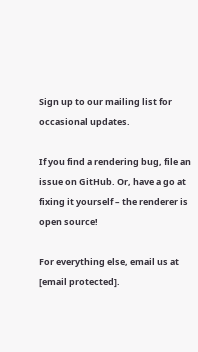Sign up to our mailing list for occasional updates.

If you find a rendering bug, file an issue on GitHub. Or, have a go at fixing it yourself – the renderer is open source!

For everything else, email us at [email protected].